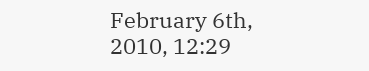February 6th, 2010, 12:29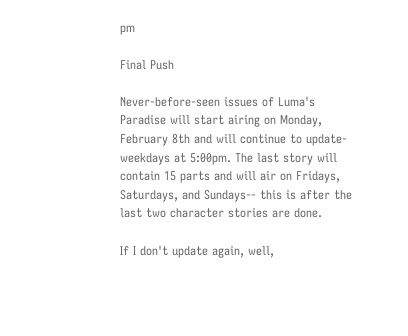pm

Final Push

Never-before-seen issues of Luma's Paradise will start airing on Monday, February 8th and will continue to update- weekdays at 5:00pm. The last story will contain 15 parts and will air on Fridays, Saturdays, and Sundays-- this is after the last two character stories are done.

If I don't update again, well,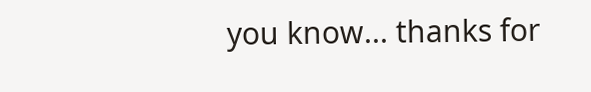you know... thanks for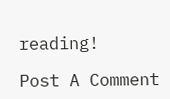reading!

Post A Comment